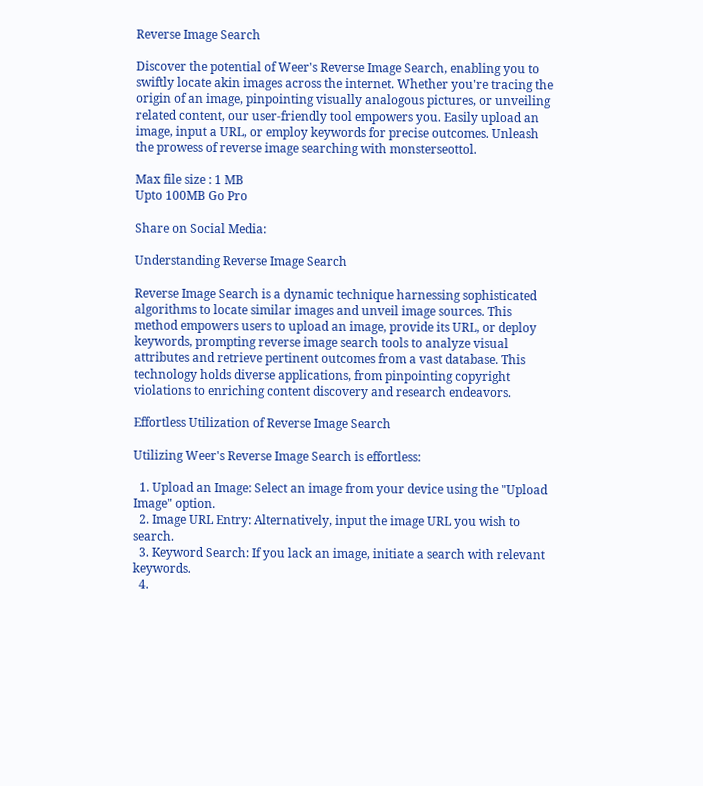Reverse Image Search

Discover the potential of Weer's Reverse Image Search, enabling you to swiftly locate akin images across the internet. Whether you're tracing the origin of an image, pinpointing visually analogous pictures, or unveiling related content, our user-friendly tool empowers you. Easily upload an image, input a URL, or employ keywords for precise outcomes. Unleash the prowess of reverse image searching with monsterseottol.

Max file size : 1 MB
Upto 100MB Go Pro

Share on Social Media:

Understanding Reverse Image Search

Reverse Image Search is a dynamic technique harnessing sophisticated algorithms to locate similar images and unveil image sources. This method empowers users to upload an image, provide its URL, or deploy keywords, prompting reverse image search tools to analyze visual attributes and retrieve pertinent outcomes from a vast database. This technology holds diverse applications, from pinpointing copyright violations to enriching content discovery and research endeavors.

Effortless Utilization of Reverse Image Search

Utilizing Weer's Reverse Image Search is effortless:

  1. Upload an Image: Select an image from your device using the "Upload Image" option.
  2. Image URL Entry: Alternatively, input the image URL you wish to search.
  3. Keyword Search: If you lack an image, initiate a search with relevant keywords.
  4.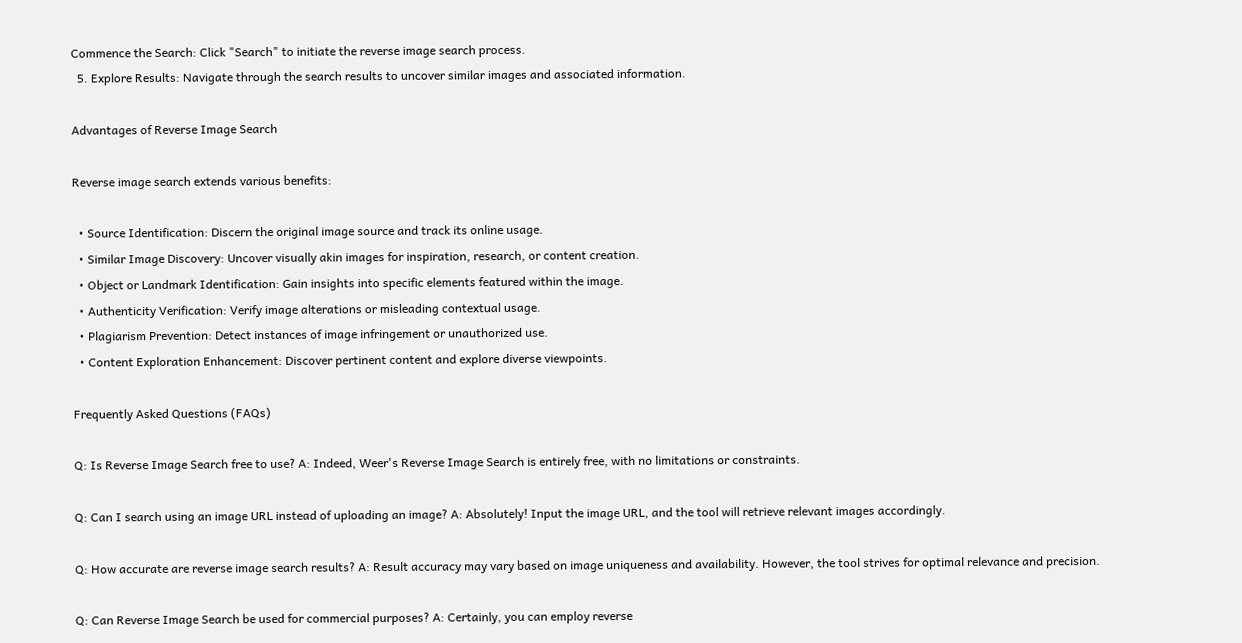Commence the Search: Click "Search" to initiate the reverse image search process.
  5. Explore Results: Navigate through the search results to uncover similar images and associated information.

Advantages of Reverse Image Search

Reverse image search extends various benefits:

  • Source Identification: Discern the original image source and track its online usage.
  • Similar Image Discovery: Uncover visually akin images for inspiration, research, or content creation.
  • Object or Landmark Identification: Gain insights into specific elements featured within the image.
  • Authenticity Verification: Verify image alterations or misleading contextual usage.
  • Plagiarism Prevention: Detect instances of image infringement or unauthorized use.
  • Content Exploration Enhancement: Discover pertinent content and explore diverse viewpoints.

Frequently Asked Questions (FAQs)

Q: Is Reverse Image Search free to use? A: Indeed, Weer's Reverse Image Search is entirely free, with no limitations or constraints.

Q: Can I search using an image URL instead of uploading an image? A: Absolutely! Input the image URL, and the tool will retrieve relevant images accordingly.

Q: How accurate are reverse image search results? A: Result accuracy may vary based on image uniqueness and availability. However, the tool strives for optimal relevance and precision.

Q: Can Reverse Image Search be used for commercial purposes? A: Certainly, you can employ reverse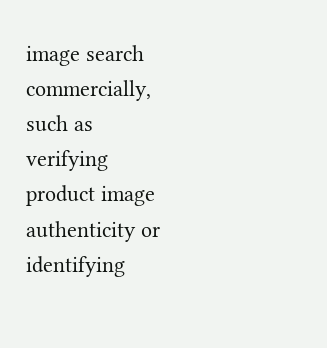image search commercially, such as verifying product image authenticity or identifying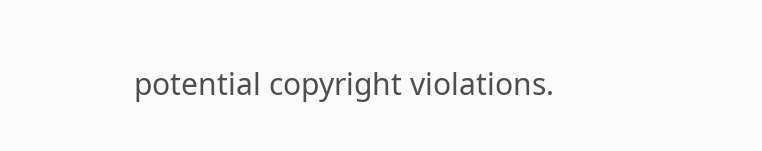potential copyright violations.